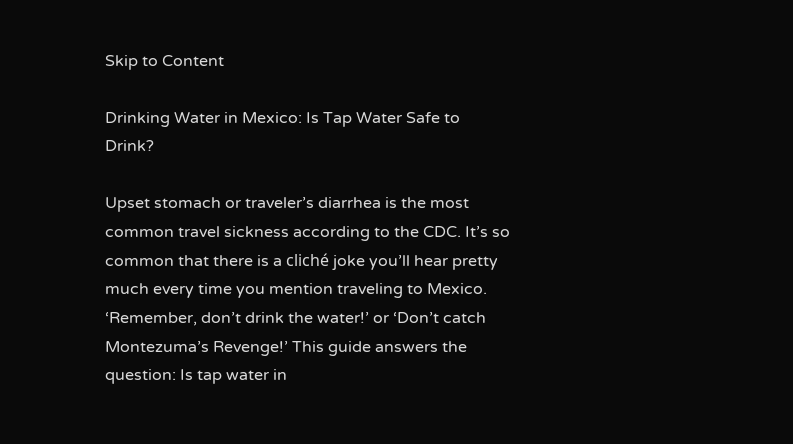Skip to Content

Drinking Water in Mexico: Is Tap Water Safe to Drink?

Upset stomach or traveler’s diarrhea is the most common travel sickness according to the CDC. It’s so common that there is a cliché joke you’ll hear pretty much every time you mention traveling to Mexico. ‘Remember, don’t drink the water!’ or ‘Don’t catch Montezuma’s Revenge!’ This guide answers the question: Is tap water in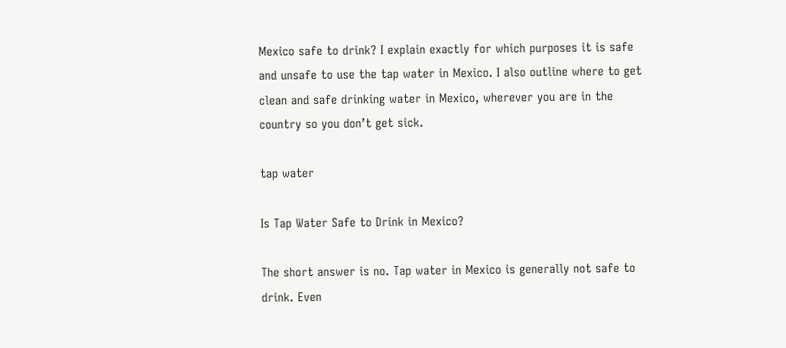Mexico safe to drink? I explain exactly for which purposes it is safe and unsafe to use the tap water in Mexico. I also outline where to get clean and safe drinking water in Mexico, wherever you are in the country so you don’t get sick.

tap water

Is Tap Water Safe to Drink in Mexico?

The short answer is no. Tap water in Mexico is generally not safe to drink. Even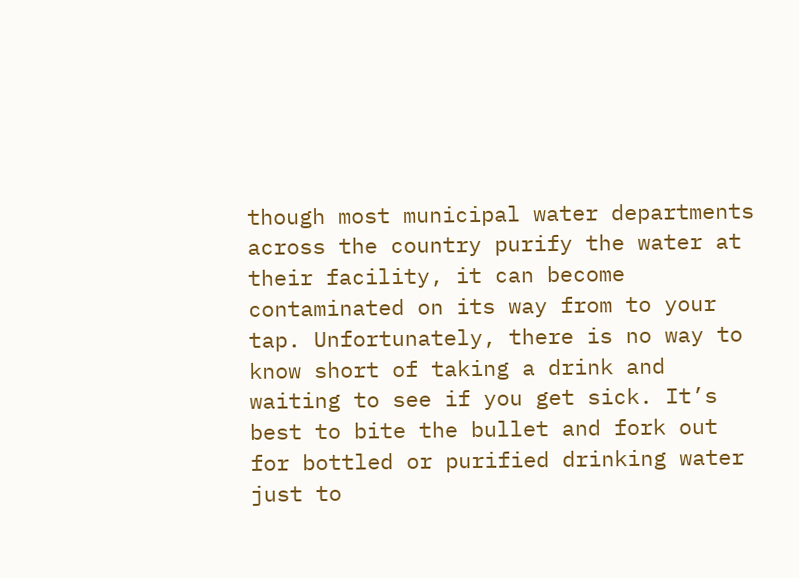though most municipal water departments across the country purify the water at their facility, it can become contaminated on its way from to your tap. Unfortunately, there is no way to know short of taking a drink and waiting to see if you get sick. It’s best to bite the bullet and fork out for bottled or purified drinking water just to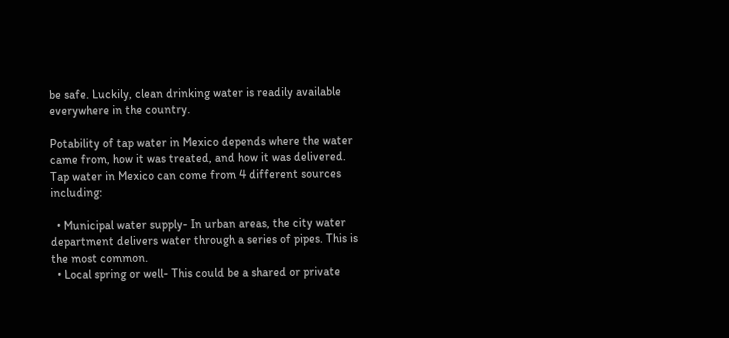be safe. Luckily, clean drinking water is readily available everywhere in the country.

Potability of tap water in Mexico depends where the water came from, how it was treated, and how it was delivered. Tap water in Mexico can come from 4 different sources including:

  • Municipal water supply- In urban areas, the city water department delivers water through a series of pipes. This is the most common.
  • Local spring or well- This could be a shared or private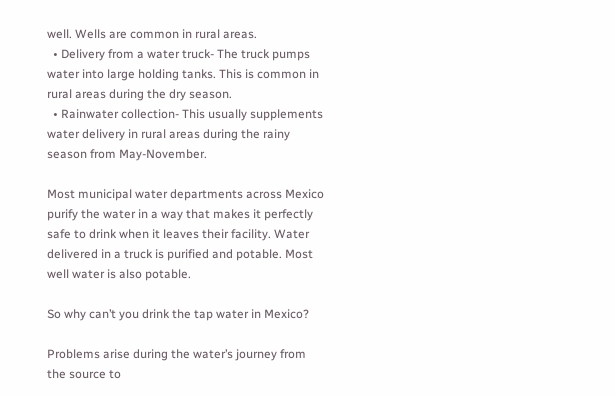well. Wells are common in rural areas.
  • Delivery from a water truck- The truck pumps water into large holding tanks. This is common in rural areas during the dry season.
  • Rainwater collection- This usually supplements water delivery in rural areas during the rainy season from May-November.

Most municipal water departments across Mexico purify the water in a way that makes it perfectly safe to drink when it leaves their facility. Water delivered in a truck is purified and potable. Most well water is also potable.

So why can’t you drink the tap water in Mexico?

Problems arise during the water’s journey from the source to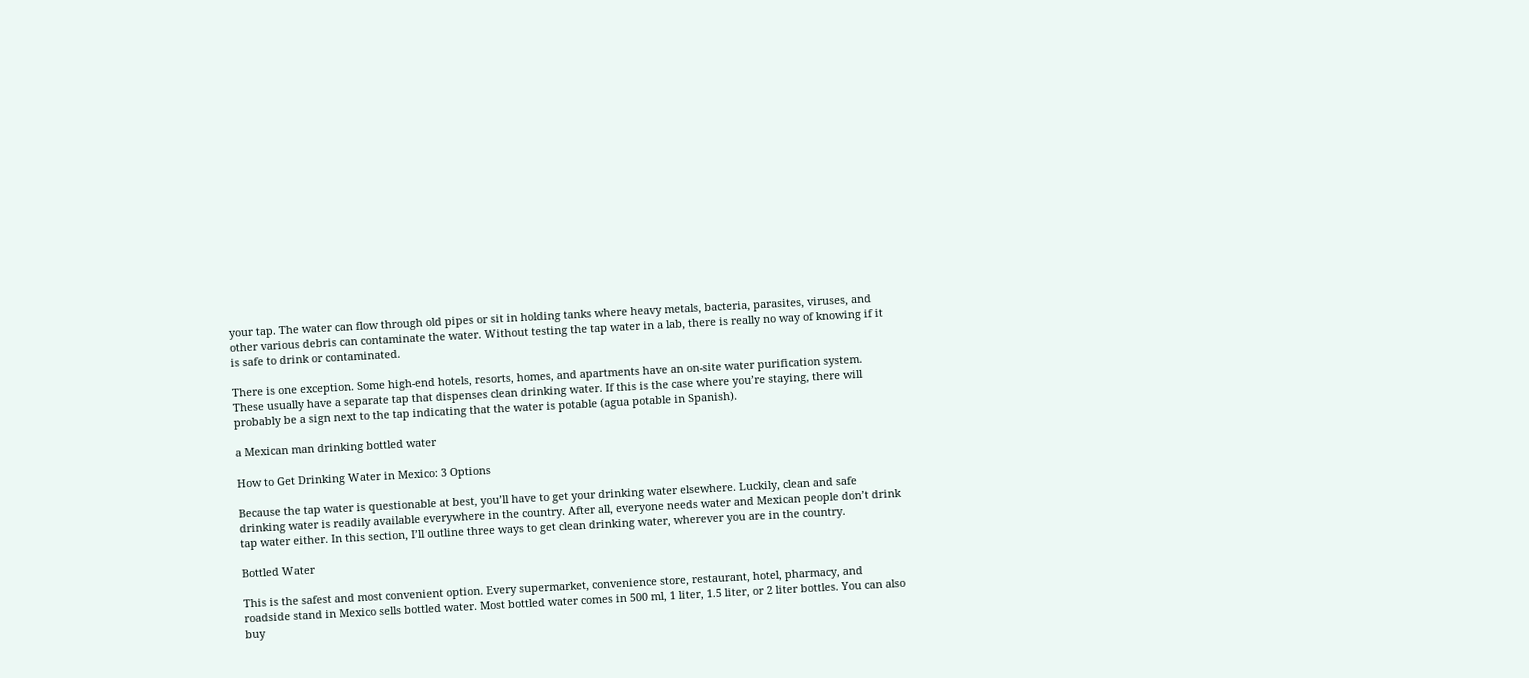your tap. The water can flow through old pipes or sit in holding tanks where heavy metals, bacteria, parasites, viruses, and other various debris can contaminate the water. Without testing the tap water in a lab, there is really no way of knowing if it is safe to drink or contaminated.

There is one exception. Some high-end hotels, resorts, homes, and apartments have an on-site water purification system. These usually have a separate tap that dispenses clean drinking water. If this is the case where you’re staying, there will probably be a sign next to the tap indicating that the water is potable (agua potable in Spanish).

a Mexican man drinking bottled water

How to Get Drinking Water in Mexico: 3 Options

Because the tap water is questionable at best, you’ll have to get your drinking water elsewhere. Luckily, clean and safe drinking water is readily available everywhere in the country. After all, everyone needs water and Mexican people don’t drink tap water either. In this section, I’ll outline three ways to get clean drinking water, wherever you are in the country.

Bottled Water

This is the safest and most convenient option. Every supermarket, convenience store, restaurant, hotel, pharmacy, and roadside stand in Mexico sells bottled water. Most bottled water comes in 500 ml, 1 liter, 1.5 liter, or 2 liter bottles. You can also buy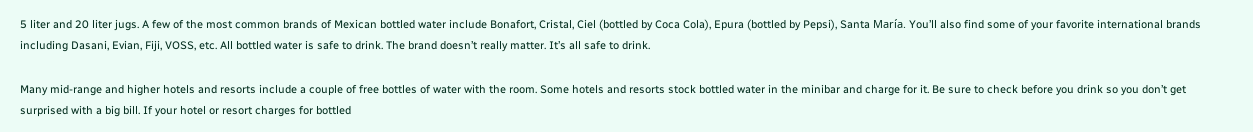5 liter and 20 liter jugs. A few of the most common brands of Mexican bottled water include Bonafort, Cristal, Ciel (bottled by Coca Cola), Epura (bottled by Pepsi), Santa María. You’ll also find some of your favorite international brands including Dasani, Evian, Fiji, VOSS, etc. All bottled water is safe to drink. The brand doesn’t really matter. It’s all safe to drink.

Many mid-range and higher hotels and resorts include a couple of free bottles of water with the room. Some hotels and resorts stock bottled water in the minibar and charge for it. Be sure to check before you drink so you don’t get surprised with a big bill. If your hotel or resort charges for bottled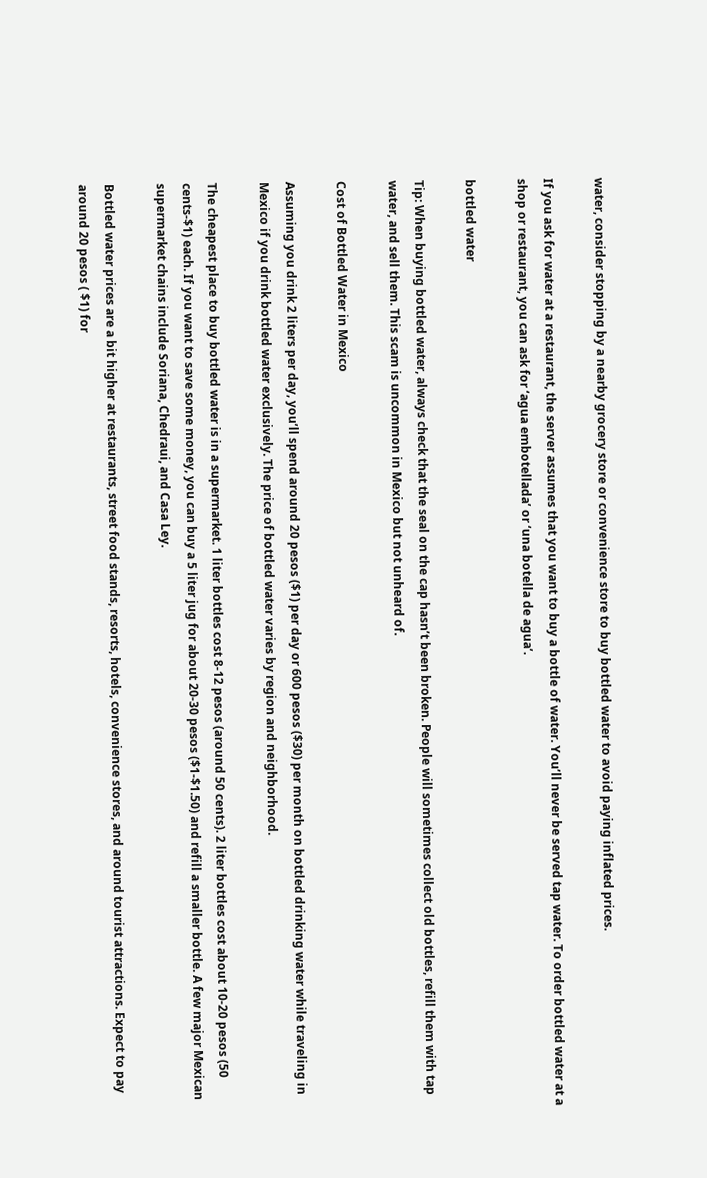water, consider stopping by a nearby grocery store or convenience store to buy bottled water to avoid paying inflated prices.

If you ask for water at a restaurant, the server assumes that you want to buy a bottle of water. You’ll never be served tap water. To order bottled water at a shop or restaurant, you can ask for ‘agua embotellada’ or ‘una botella de agua’.

bottled water

Tip: When buying bottled water, always check that the seal on the cap hasn’t been broken. People will sometimes collect old bottles, refill them with tap water, and sell them. This scam is uncommon in Mexico but not unheard of.

Cost of Bottled Water in Mexico

Assuming you drink 2 liters per day, you’ll spend around 20 pesos ($1) per day or 600 pesos ($30) per month on bottled drinking water while traveling in Mexico if you drink bottled water exclusively. The price of bottled water varies by region and neighborhood.

The cheapest place to buy bottled water is in a supermarket. 1 liter bottles cost 8-12 pesos (around 50 cents). 2 liter bottles cost about 10-20 pesos (50 cents-$1) each. If you want to save some money, you can buy a 5 liter jug for about 20-30 pesos ($1-$1.50) and refill a smaller bottle. A few major Mexican supermarket chains include Soriana, Chedraui, and Casa Ley.

Bottled water prices are a bit higher at restaurants, street food stands, resorts, hotels, convenience stores, and around tourist attractions. Expect to pay around 20 pesos ( $1) for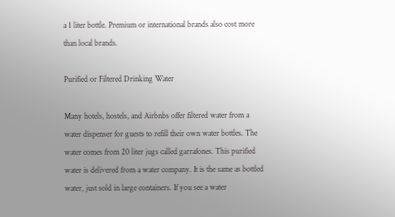a 1 liter bottle. Premium or international brands also cost more than local brands.

Purified or Filtered Drinking Water

Many hotels, hostels, and Airbnbs offer filtered water from a water dispenser for guests to refill their own water bottles. The water comes from 20 liter jugs called garrafones. This purified water is delivered from a water company. It is the same as bottled water, just sold in large containers. If you see a water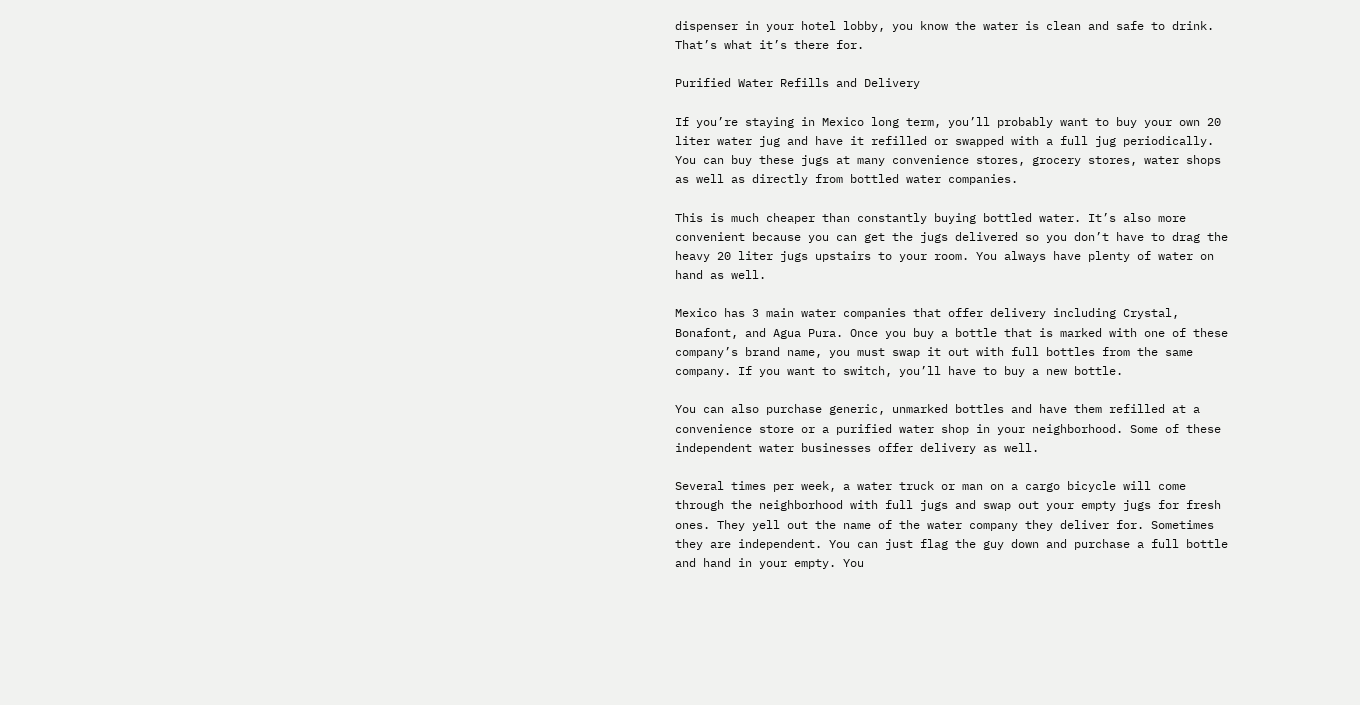dispenser in your hotel lobby, you know the water is clean and safe to drink. That’s what it’s there for.

Purified Water Refills and Delivery

If you’re staying in Mexico long term, you’ll probably want to buy your own 20 liter water jug and have it refilled or swapped with a full jug periodically. You can buy these jugs at many convenience stores, grocery stores, water shops as well as directly from bottled water companies.

This is much cheaper than constantly buying bottled water. It’s also more convenient because you can get the jugs delivered so you don’t have to drag the heavy 20 liter jugs upstairs to your room. You always have plenty of water on hand as well.

Mexico has 3 main water companies that offer delivery including Crystal, Bonafont, and Agua Pura. Once you buy a bottle that is marked with one of these company’s brand name, you must swap it out with full bottles from the same company. If you want to switch, you’ll have to buy a new bottle.

You can also purchase generic, unmarked bottles and have them refilled at a convenience store or a purified water shop in your neighborhood. Some of these independent water businesses offer delivery as well.

Several times per week, a water truck or man on a cargo bicycle will come through the neighborhood with full jugs and swap out your empty jugs for fresh ones. They yell out the name of the water company they deliver for. Sometimes they are independent. You can just flag the guy down and purchase a full bottle and hand in your empty. You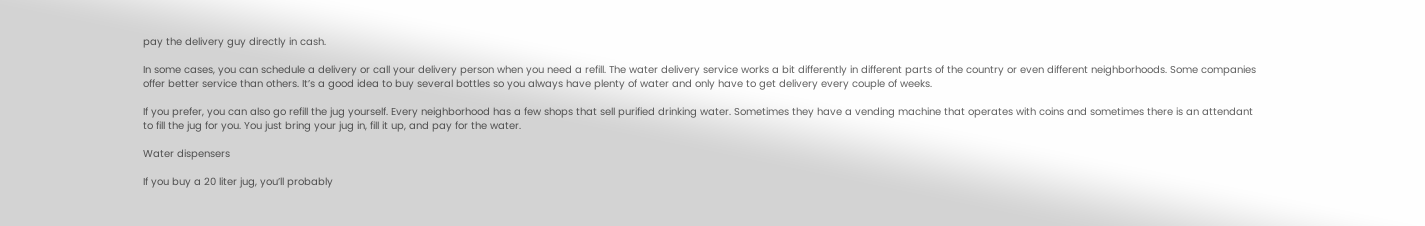pay the delivery guy directly in cash.

In some cases, you can schedule a delivery or call your delivery person when you need a refill. The water delivery service works a bit differently in different parts of the country or even different neighborhoods. Some companies offer better service than others. It’s a good idea to buy several bottles so you always have plenty of water and only have to get delivery every couple of weeks.

If you prefer, you can also go refill the jug yourself. Every neighborhood has a few shops that sell purified drinking water. Sometimes they have a vending machine that operates with coins and sometimes there is an attendant to fill the jug for you. You just bring your jug in, fill it up, and pay for the water.

Water dispensers

If you buy a 20 liter jug, you’ll probably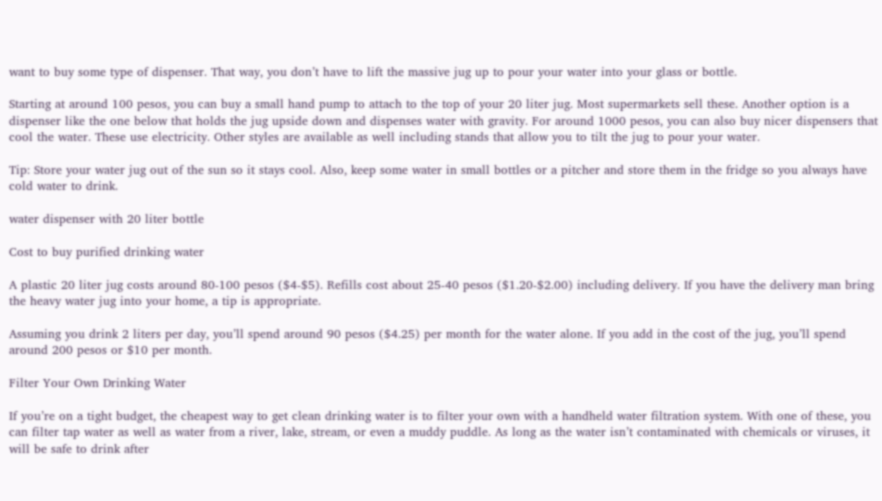want to buy some type of dispenser. That way, you don’t have to lift the massive jug up to pour your water into your glass or bottle.

Starting at around 100 pesos, you can buy a small hand pump to attach to the top of your 20 liter jug. Most supermarkets sell these. Another option is a dispenser like the one below that holds the jug upside down and dispenses water with gravity. For around 1000 pesos, you can also buy nicer dispensers that cool the water. These use electricity. Other styles are available as well including stands that allow you to tilt the jug to pour your water.

Tip: Store your water jug out of the sun so it stays cool. Also, keep some water in small bottles or a pitcher and store them in the fridge so you always have cold water to drink.

water dispenser with 20 liter bottle

Cost to buy purified drinking water

A plastic 20 liter jug costs around 80-100 pesos ($4-$5). Refills cost about 25-40 pesos ($1.20-$2.00) including delivery. If you have the delivery man bring the heavy water jug into your home, a tip is appropriate.

Assuming you drink 2 liters per day, you’ll spend around 90 pesos ($4.25) per month for the water alone. If you add in the cost of the jug, you’ll spend around 200 pesos or $10 per month.

Filter Your Own Drinking Water

If you’re on a tight budget, the cheapest way to get clean drinking water is to filter your own with a handheld water filtration system. With one of these, you can filter tap water as well as water from a river, lake, stream, or even a muddy puddle. As long as the water isn’t contaminated with chemicals or viruses, it will be safe to drink after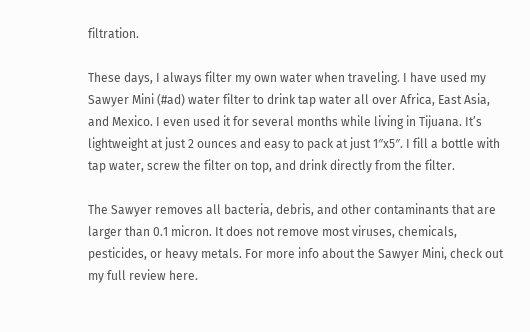filtration.

These days, I always filter my own water when traveling. I have used my Sawyer Mini (#ad) water filter to drink tap water all over Africa, East Asia, and Mexico. I even used it for several months while living in Tijuana. It’s lightweight at just 2 ounces and easy to pack at just 1″x5″. I fill a bottle with tap water, screw the filter on top, and drink directly from the filter.

The Sawyer removes all bacteria, debris, and other contaminants that are larger than 0.1 micron. It does not remove most viruses, chemicals, pesticides, or heavy metals. For more info about the Sawyer Mini, check out my full review here.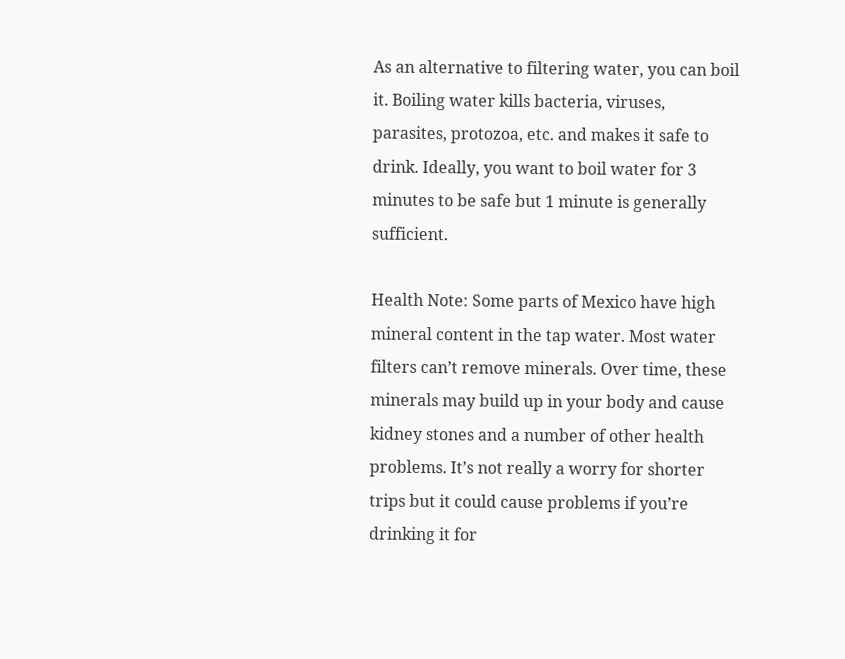As an alternative to filtering water, you can boil it. Boiling water kills bacteria, viruses, parasites, protozoa, etc. and makes it safe to drink. Ideally, you want to boil water for 3 minutes to be safe but 1 minute is generally sufficient.

Health Note: Some parts of Mexico have high mineral content in the tap water. Most water filters can’t remove minerals. Over time, these minerals may build up in your body and cause kidney stones and a number of other health problems. It’s not really a worry for shorter trips but it could cause problems if you’re drinking it for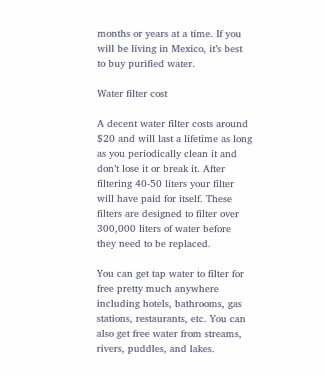months or years at a time. If you will be living in Mexico, it’s best to buy purified water.

Water filter cost

A decent water filter costs around $20 and will last a lifetime as long as you periodically clean it and don’t lose it or break it. After filtering 40-50 liters your filter will have paid for itself. These filters are designed to filter over 300,000 liters of water before they need to be replaced.

You can get tap water to filter for free pretty much anywhere including hotels, bathrooms, gas stations, restaurants, etc. You can also get free water from streams, rivers, puddles, and lakes.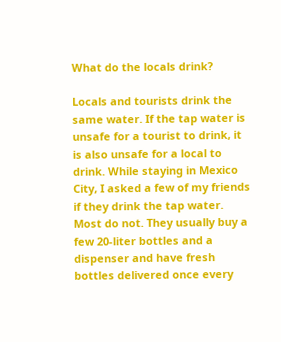What do the locals drink?

Locals and tourists drink the same water. If the tap water is unsafe for a tourist to drink, it is also unsafe for a local to drink. While staying in Mexico City, I asked a few of my friends if they drink the tap water. Most do not. They usually buy a few 20-liter bottles and a dispenser and have fresh bottles delivered once every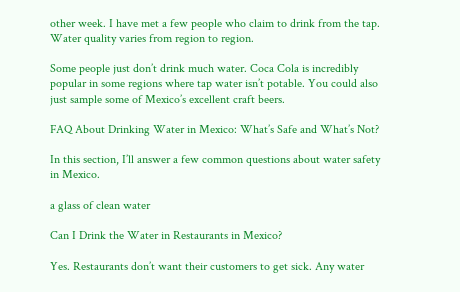other week. I have met a few people who claim to drink from the tap. Water quality varies from region to region.

Some people just don’t drink much water. Coca Cola is incredibly popular in some regions where tap water isn’t potable. You could also just sample some of Mexico’s excellent craft beers.

FAQ About Drinking Water in Mexico: What’s Safe and What’s Not?

In this section, I’ll answer a few common questions about water safety in Mexico.

a glass of clean water

Can I Drink the Water in Restaurants in Mexico?

Yes. Restaurants don’t want their customers to get sick. Any water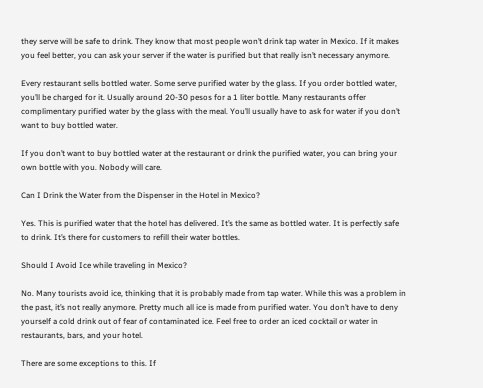they serve will be safe to drink. They know that most people won’t drink tap water in Mexico. If it makes you feel better, you can ask your server if the water is purified but that really isn’t necessary anymore.

Every restaurant sells bottled water. Some serve purified water by the glass. If you order bottled water, you’ll be charged for it. Usually around 20-30 pesos for a 1 liter bottle. Many restaurants offer complimentary purified water by the glass with the meal. You’ll usually have to ask for water if you don’t want to buy bottled water.

If you don’t want to buy bottled water at the restaurant or drink the purified water, you can bring your own bottle with you. Nobody will care.

Can I Drink the Water from the Dispenser in the Hotel in Mexico?

Yes. This is purified water that the hotel has delivered. It’s the same as bottled water. It is perfectly safe to drink. It’s there for customers to refill their water bottles.

Should I Avoid Ice while traveling in Mexico?

No. Many tourists avoid ice, thinking that it is probably made from tap water. While this was a problem in the past, it’s not really anymore. Pretty much all ice is made from purified water. You don’t have to deny yourself a cold drink out of fear of contaminated ice. Feel free to order an iced cocktail or water in restaurants, bars, and your hotel.

There are some exceptions to this. If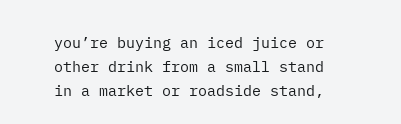you’re buying an iced juice or other drink from a small stand in a market or roadside stand,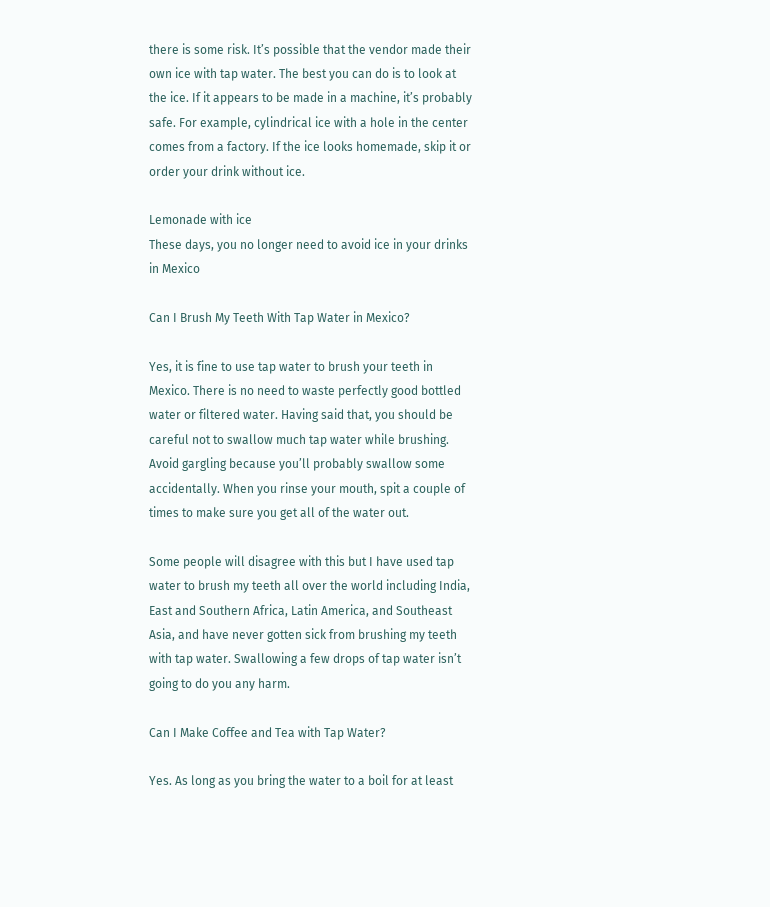there is some risk. It’s possible that the vendor made their own ice with tap water. The best you can do is to look at the ice. If it appears to be made in a machine, it’s probably safe. For example, cylindrical ice with a hole in the center comes from a factory. If the ice looks homemade, skip it or order your drink without ice.

Lemonade with ice
These days, you no longer need to avoid ice in your drinks in Mexico

Can I Brush My Teeth With Tap Water in Mexico?

Yes, it is fine to use tap water to brush your teeth in Mexico. There is no need to waste perfectly good bottled water or filtered water. Having said that, you should be careful not to swallow much tap water while brushing. Avoid gargling because you’ll probably swallow some accidentally. When you rinse your mouth, spit a couple of times to make sure you get all of the water out.

Some people will disagree with this but I have used tap water to brush my teeth all over the world including India, East and Southern Africa, Latin America, and Southeast Asia, and have never gotten sick from brushing my teeth with tap water. Swallowing a few drops of tap water isn’t going to do you any harm.

Can I Make Coffee and Tea with Tap Water?

Yes. As long as you bring the water to a boil for at least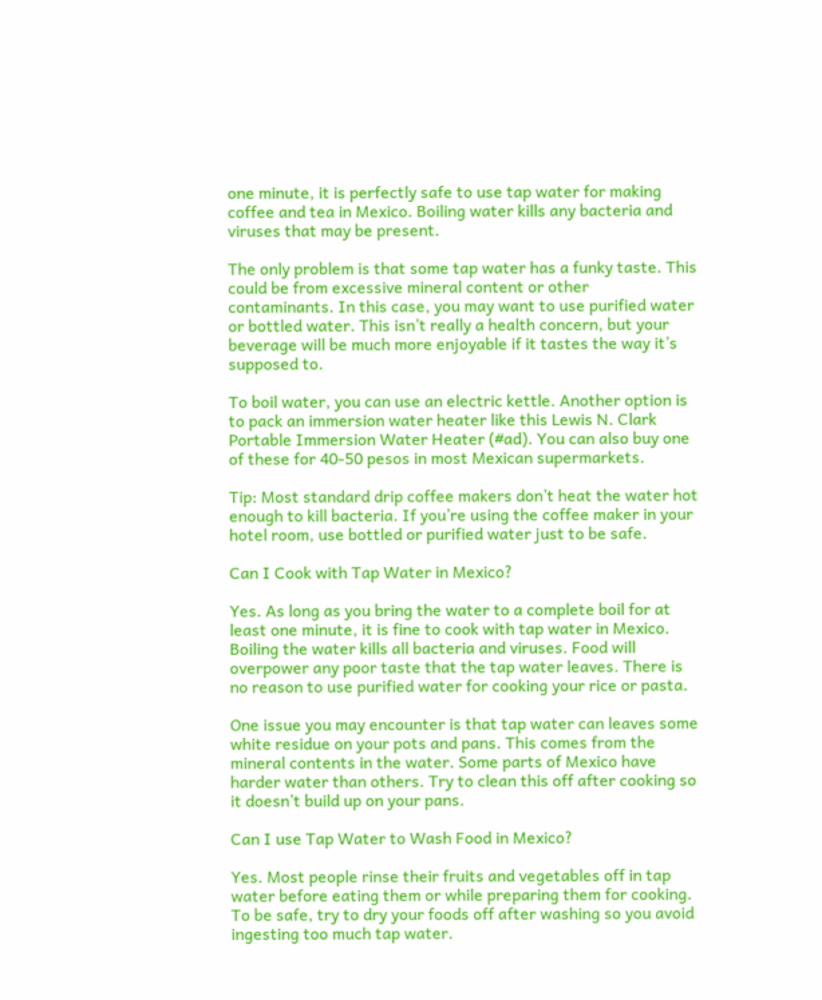one minute, it is perfectly safe to use tap water for making coffee and tea in Mexico. Boiling water kills any bacteria and viruses that may be present.

The only problem is that some tap water has a funky taste. This could be from excessive mineral content or other contaminants. In this case, you may want to use purified water or bottled water. This isn’t really a health concern, but your beverage will be much more enjoyable if it tastes the way it’s supposed to.

To boil water, you can use an electric kettle. Another option is to pack an immersion water heater like this Lewis N. Clark Portable Immersion Water Heater (#ad). You can also buy one of these for 40-50 pesos in most Mexican supermarkets.

Tip: Most standard drip coffee makers don’t heat the water hot enough to kill bacteria. If you’re using the coffee maker in your hotel room, use bottled or purified water just to be safe.

Can I Cook with Tap Water in Mexico?

Yes. As long as you bring the water to a complete boil for at least one minute, it is fine to cook with tap water in Mexico. Boiling the water kills all bacteria and viruses. Food will overpower any poor taste that the tap water leaves. There is no reason to use purified water for cooking your rice or pasta.

One issue you may encounter is that tap water can leaves some white residue on your pots and pans. This comes from the mineral contents in the water. Some parts of Mexico have harder water than others. Try to clean this off after cooking so it doesn’t build up on your pans.

Can I use Tap Water to Wash Food in Mexico?

Yes. Most people rinse their fruits and vegetables off in tap water before eating them or while preparing them for cooking. To be safe, try to dry your foods off after washing so you avoid ingesting too much tap water.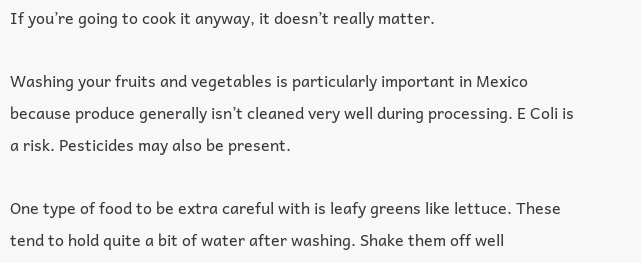If you’re going to cook it anyway, it doesn’t really matter.

Washing your fruits and vegetables is particularly important in Mexico because produce generally isn’t cleaned very well during processing. E Coli is a risk. Pesticides may also be present.

One type of food to be extra careful with is leafy greens like lettuce. These tend to hold quite a bit of water after washing. Shake them off well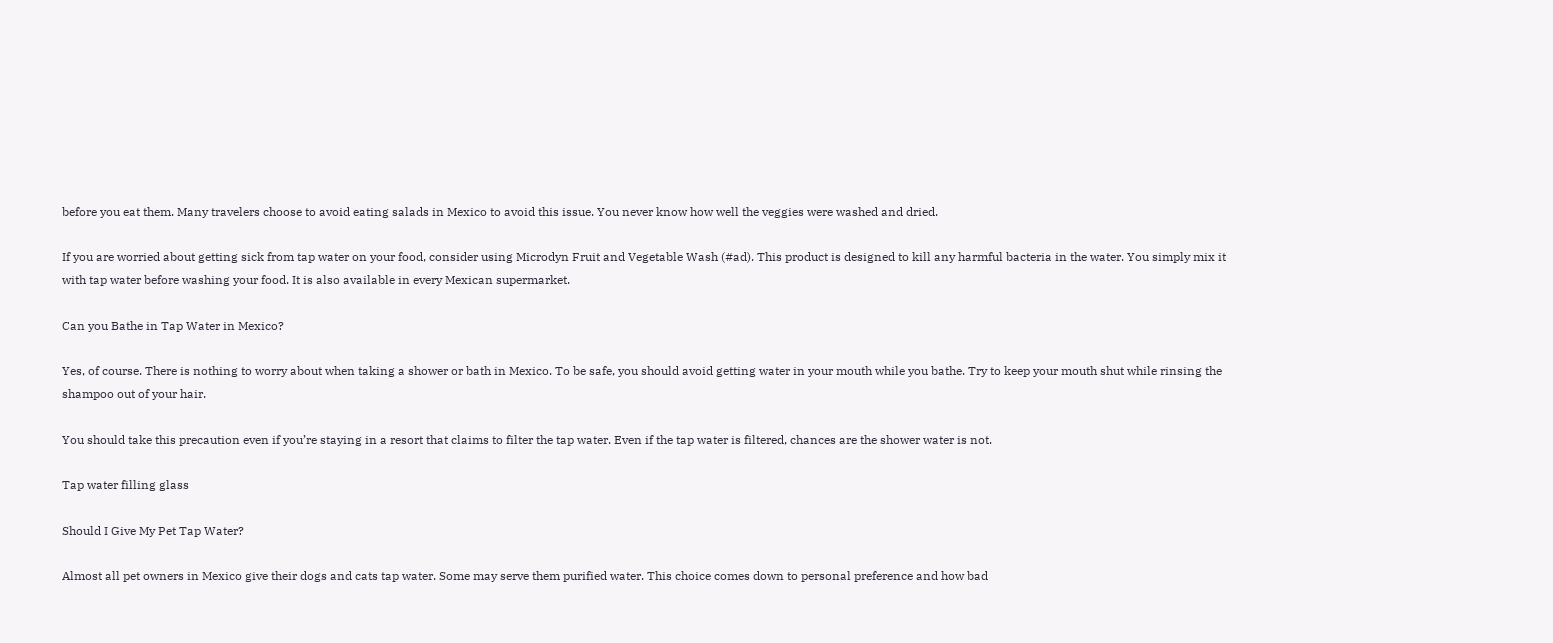before you eat them. Many travelers choose to avoid eating salads in Mexico to avoid this issue. You never know how well the veggies were washed and dried.

If you are worried about getting sick from tap water on your food, consider using Microdyn Fruit and Vegetable Wash (#ad). This product is designed to kill any harmful bacteria in the water. You simply mix it with tap water before washing your food. It is also available in every Mexican supermarket.

Can you Bathe in Tap Water in Mexico?

Yes, of course. There is nothing to worry about when taking a shower or bath in Mexico. To be safe, you should avoid getting water in your mouth while you bathe. Try to keep your mouth shut while rinsing the shampoo out of your hair.

You should take this precaution even if you’re staying in a resort that claims to filter the tap water. Even if the tap water is filtered, chances are the shower water is not.

Tap water filling glass

Should I Give My Pet Tap Water?

Almost all pet owners in Mexico give their dogs and cats tap water. Some may serve them purified water. This choice comes down to personal preference and how bad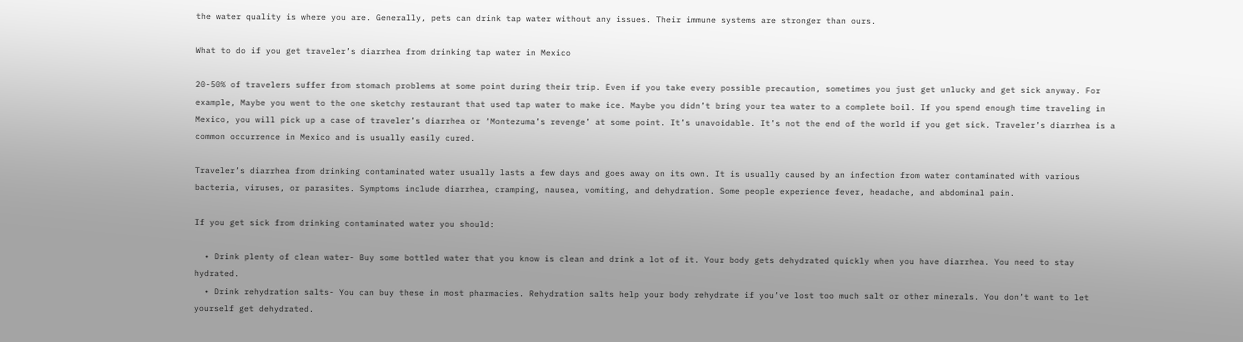the water quality is where you are. Generally, pets can drink tap water without any issues. Their immune systems are stronger than ours.

What to do if you get traveler’s diarrhea from drinking tap water in Mexico

20-50% of travelers suffer from stomach problems at some point during their trip. Even if you take every possible precaution, sometimes you just get unlucky and get sick anyway. For example, Maybe you went to the one sketchy restaurant that used tap water to make ice. Maybe you didn’t bring your tea water to a complete boil. If you spend enough time traveling in Mexico, you will pick up a case of traveler’s diarrhea or ‘Montezuma’s revenge’ at some point. It’s unavoidable. It’s not the end of the world if you get sick. Traveler’s diarrhea is a common occurrence in Mexico and is usually easily cured.

Traveler’s diarrhea from drinking contaminated water usually lasts a few days and goes away on its own. It is usually caused by an infection from water contaminated with various bacteria, viruses, or parasites. Symptoms include diarrhea, cramping, nausea, vomiting, and dehydration. Some people experience fever, headache, and abdominal pain.

If you get sick from drinking contaminated water you should:

  • Drink plenty of clean water- Buy some bottled water that you know is clean and drink a lot of it. Your body gets dehydrated quickly when you have diarrhea. You need to stay hydrated.
  • Drink rehydration salts- You can buy these in most pharmacies. Rehydration salts help your body rehydrate if you’ve lost too much salt or other minerals. You don’t want to let yourself get dehydrated.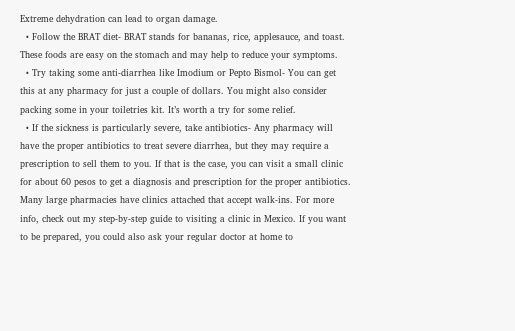Extreme dehydration can lead to organ damage.
  • Follow the BRAT diet- BRAT stands for bananas, rice, applesauce, and toast. These foods are easy on the stomach and may help to reduce your symptoms.
  • Try taking some anti-diarrhea like Imodium or Pepto Bismol- You can get this at any pharmacy for just a couple of dollars. You might also consider packing some in your toiletries kit. It’s worth a try for some relief.
  • If the sickness is particularly severe, take antibiotics- Any pharmacy will have the proper antibiotics to treat severe diarrhea, but they may require a prescription to sell them to you. If that is the case, you can visit a small clinic for about 60 pesos to get a diagnosis and prescription for the proper antibiotics. Many large pharmacies have clinics attached that accept walk-ins. For more info, check out my step-by-step guide to visiting a clinic in Mexico. If you want to be prepared, you could also ask your regular doctor at home to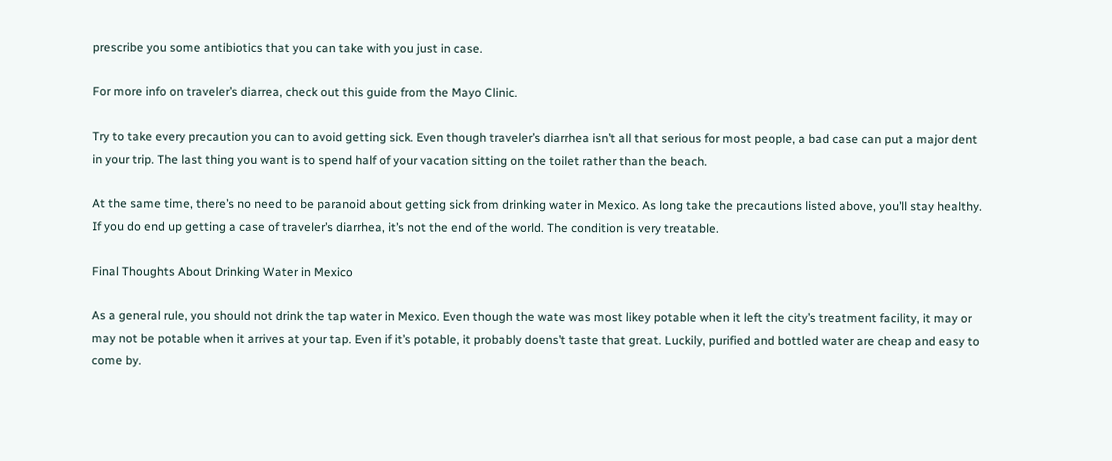prescribe you some antibiotics that you can take with you just in case.

For more info on traveler’s diarrea, check out this guide from the Mayo Clinic.

Try to take every precaution you can to avoid getting sick. Even though traveler’s diarrhea isn’t all that serious for most people, a bad case can put a major dent in your trip. The last thing you want is to spend half of your vacation sitting on the toilet rather than the beach.

At the same time, there’s no need to be paranoid about getting sick from drinking water in Mexico. As long take the precautions listed above, you’ll stay healthy. If you do end up getting a case of traveler’s diarrhea, it’s not the end of the world. The condition is very treatable.

Final Thoughts About Drinking Water in Mexico

As a general rule, you should not drink the tap water in Mexico. Even though the wate was most likey potable when it left the city’s treatment facility, it may or may not be potable when it arrives at your tap. Even if it’s potable, it probably doens’t taste that great. Luckily, purified and bottled water are cheap and easy to come by.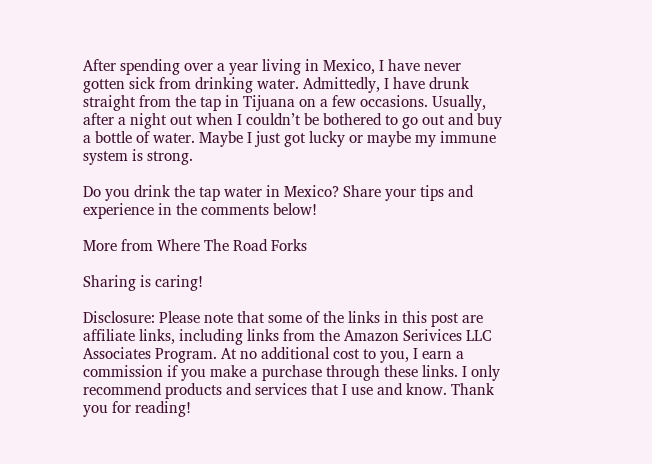After spending over a year living in Mexico, I have never gotten sick from drinking water. Admittedly, I have drunk straight from the tap in Tijuana on a few occasions. Usually, after a night out when I couldn’t be bothered to go out and buy a bottle of water. Maybe I just got lucky or maybe my immune system is strong.

Do you drink the tap water in Mexico? Share your tips and experience in the comments below!

More from Where The Road Forks

Sharing is caring!

Disclosure: Please note that some of the links in this post are affiliate links, including links from the Amazon Serivices LLC Associates Program. At no additional cost to you, I earn a commission if you make a purchase through these links. I only recommend products and services that I use and know. Thank you for reading!